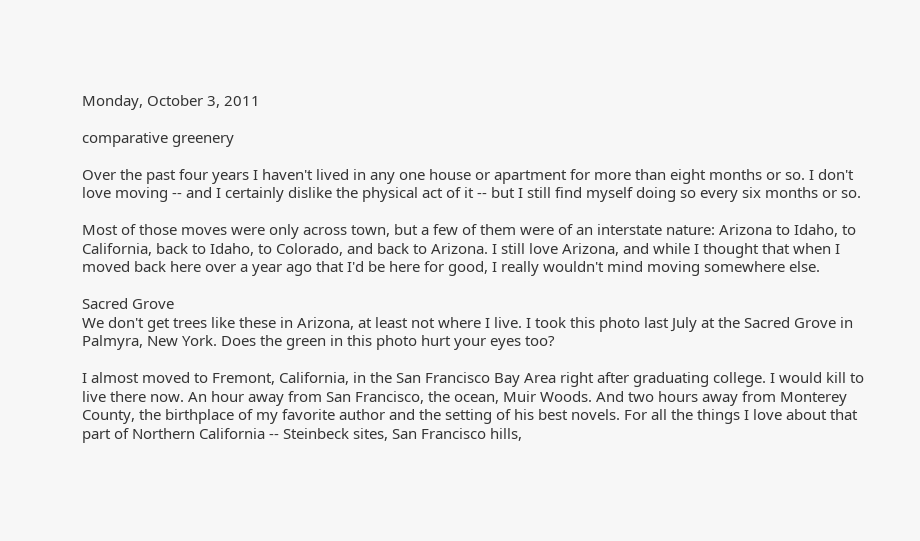Monday, October 3, 2011

comparative greenery

Over the past four years I haven't lived in any one house or apartment for more than eight months or so. I don't love moving -- and I certainly dislike the physical act of it -- but I still find myself doing so every six months or so.

Most of those moves were only across town, but a few of them were of an interstate nature: Arizona to Idaho, to California, back to Idaho, to Colorado, and back to Arizona. I still love Arizona, and while I thought that when I moved back here over a year ago that I'd be here for good, I really wouldn't mind moving somewhere else.

Sacred Grove
We don't get trees like these in Arizona, at least not where I live. I took this photo last July at the Sacred Grove in Palmyra, New York. Does the green in this photo hurt your eyes too?

I almost moved to Fremont, California, in the San Francisco Bay Area right after graduating college. I would kill to live there now. An hour away from San Francisco, the ocean, Muir Woods. And two hours away from Monterey County, the birthplace of my favorite author and the setting of his best novels. For all the things I love about that part of Northern California -- Steinbeck sites, San Francisco hills,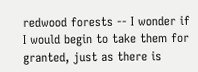redwood forests -- I wonder if I would begin to take them for granted, just as there is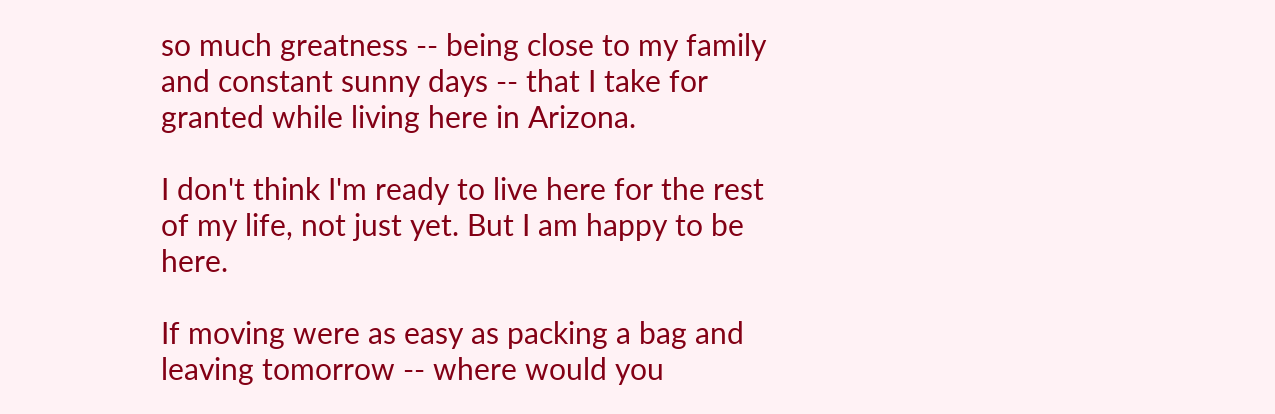so much greatness -- being close to my family and constant sunny days -- that I take for granted while living here in Arizona.

I don't think I'm ready to live here for the rest of my life, not just yet. But I am happy to be here.

If moving were as easy as packing a bag and leaving tomorrow -- where would you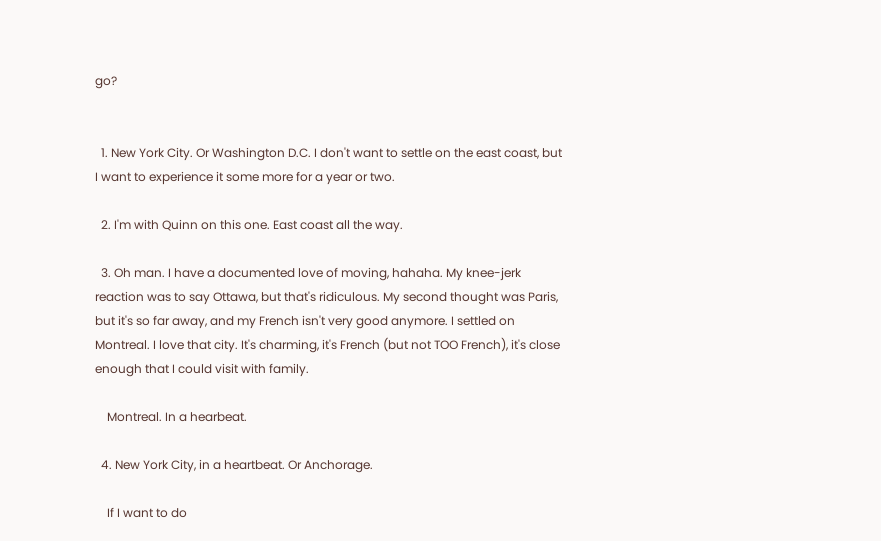go?


  1. New York City. Or Washington D.C. I don't want to settle on the east coast, but I want to experience it some more for a year or two.

  2. I'm with Quinn on this one. East coast all the way.

  3. Oh man. I have a documented love of moving, hahaha. My knee-jerk reaction was to say Ottawa, but that's ridiculous. My second thought was Paris, but it's so far away, and my French isn't very good anymore. I settled on Montreal. I love that city. It's charming, it's French (but not TOO French), it's close enough that I could visit with family.

    Montreal. In a hearbeat.

  4. New York City, in a heartbeat. Or Anchorage.

    If I want to do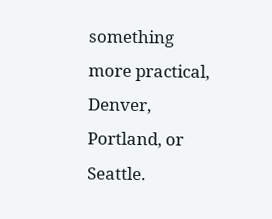something more practical, Denver, Portland, or Seattle.